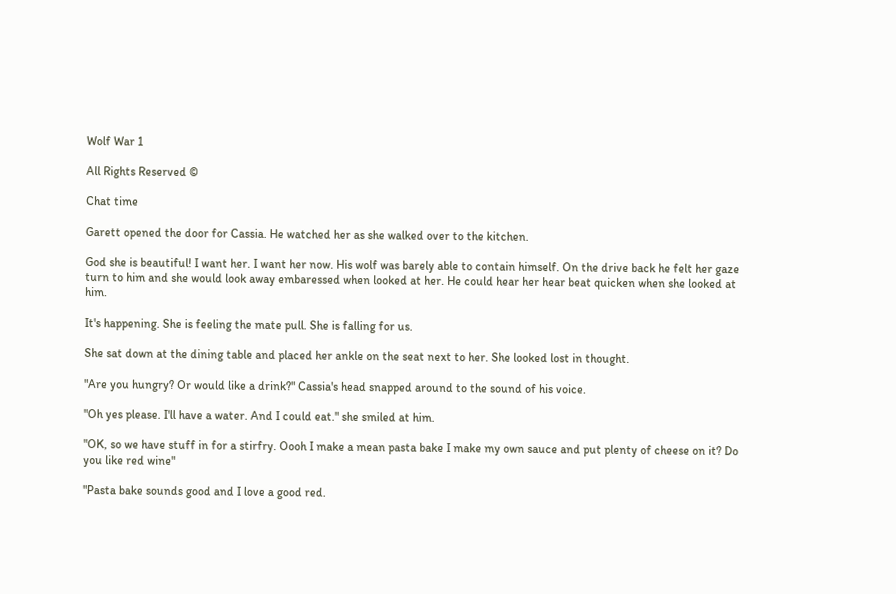Wolf War 1

All Rights Reserved ©

Chat time

Garett opened the door for Cassia. He watched her as she walked over to the kitchen.

God she is beautiful! I want her. I want her now. His wolf was barely able to contain himself. On the drive back he felt her gaze turn to him and she would look away embaressed when looked at her. He could hear her hear beat quicken when she looked at him.

It's happening. She is feeling the mate pull. She is falling for us.

She sat down at the dining table and placed her ankle on the seat next to her. She looked lost in thought.

"Are you hungry? Or would like a drink?" Cassia's head snapped around to the sound of his voice.

"Oh yes please. I'll have a water. And I could eat." she smiled at him.

"OK, so we have stuff in for a stirfry. Oooh I make a mean pasta bake I make my own sauce and put plenty of cheese on it? Do you like red wine"

"Pasta bake sounds good and I love a good red.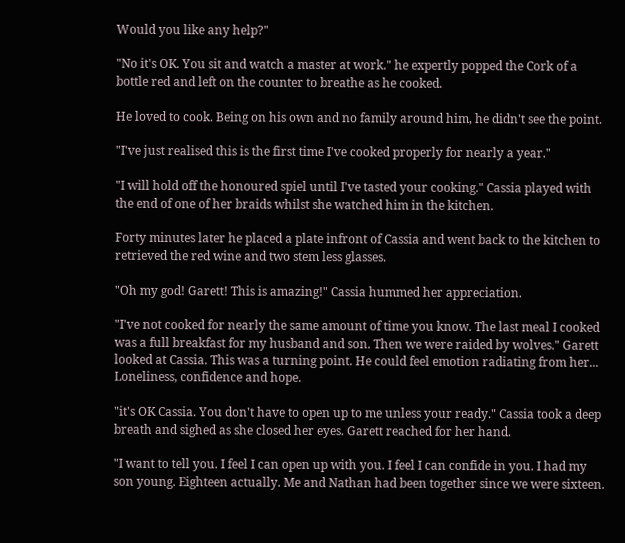Would you like any help?"

"No it's OK. You sit and watch a master at work." he expertly popped the Cork of a bottle red and left on the counter to breathe as he cooked.

He loved to cook. Being on his own and no family around him, he didn't see the point.

"I've just realised this is the first time I've cooked properly for nearly a year."

"I will hold off the honoured spiel until I've tasted your cooking." Cassia played with the end of one of her braids whilst she watched him in the kitchen.

Forty minutes later he placed a plate infront of Cassia and went back to the kitchen to retrieved the red wine and two stem less glasses.

"Oh my god! Garett! This is amazing!" Cassia hummed her appreciation.

"I've not cooked for nearly the same amount of time you know. The last meal I cooked was a full breakfast for my husband and son. Then we were raided by wolves." Garett looked at Cassia. This was a turning point. He could feel emotion radiating from her... Loneliness, confidence and hope.

"it's OK Cassia. You don't have to open up to me unless your ready." Cassia took a deep breath and sighed as she closed her eyes. Garett reached for her hand.

"I want to tell you. I feel I can open up with you. I feel I can confide in you. I had my son young. Eighteen actually. Me and Nathan had been together since we were sixteen.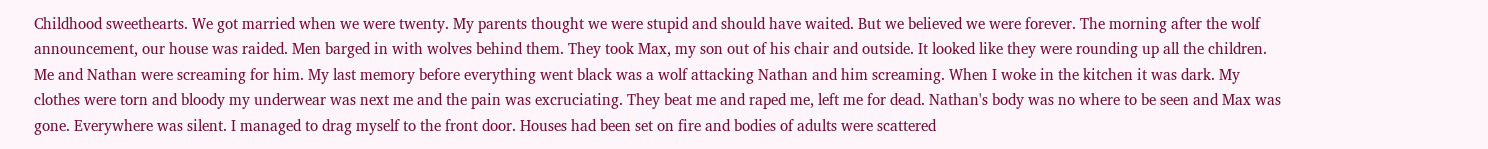Childhood sweethearts. We got married when we were twenty. My parents thought we were stupid and should have waited. But we believed we were forever. The morning after the wolf announcement, our house was raided. Men barged in with wolves behind them. They took Max, my son out of his chair and outside. It looked like they were rounding up all the children. Me and Nathan were screaming for him. My last memory before everything went black was a wolf attacking Nathan and him screaming. When I woke in the kitchen it was dark. My clothes were torn and bloody my underwear was next me and the pain was excruciating. They beat me and raped me, left me for dead. Nathan's body was no where to be seen and Max was gone. Everywhere was silent. I managed to drag myself to the front door. Houses had been set on fire and bodies of adults were scattered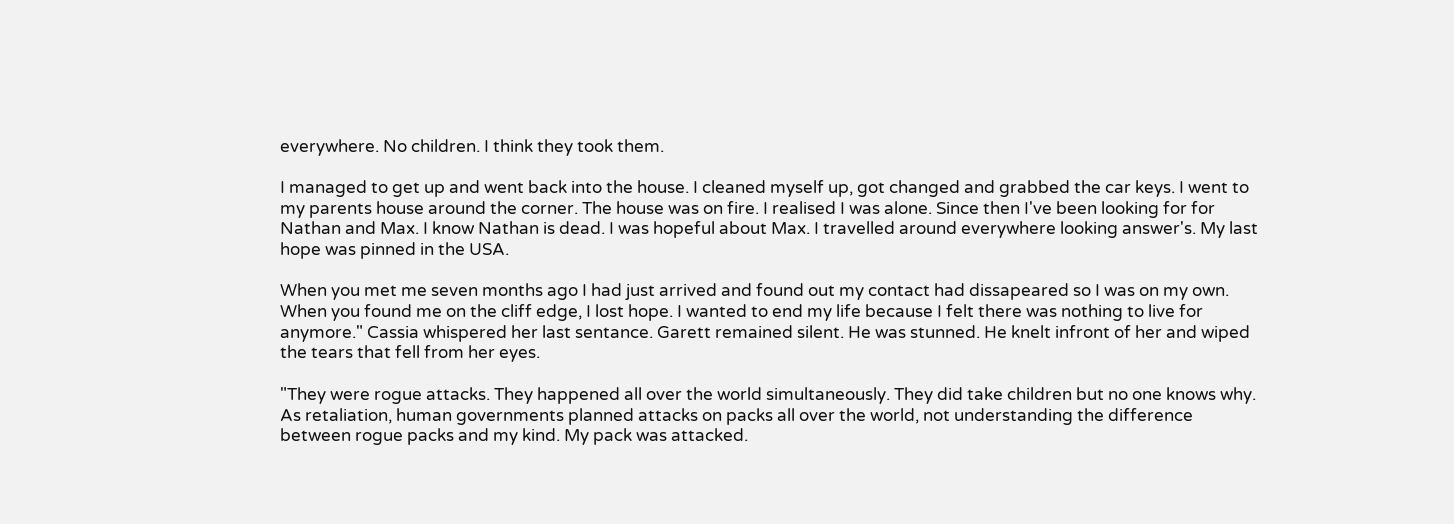everywhere. No children. I think they took them.

I managed to get up and went back into the house. I cleaned myself up, got changed and grabbed the car keys. I went to my parents house around the corner. The house was on fire. I realised I was alone. Since then I've been looking for for Nathan and Max. I know Nathan is dead. I was hopeful about Max. I travelled around everywhere looking answer's. My last hope was pinned in the USA.

When you met me seven months ago I had just arrived and found out my contact had dissapeared so I was on my own. When you found me on the cliff edge, I lost hope. I wanted to end my life because I felt there was nothing to live for anymore." Cassia whispered her last sentance. Garett remained silent. He was stunned. He knelt infront of her and wiped the tears that fell from her eyes.

"They were rogue attacks. They happened all over the world simultaneously. They did take children but no one knows why. As retaliation, human governments planned attacks on packs all over the world, not understanding the difference between rogue packs and my kind. My pack was attacked.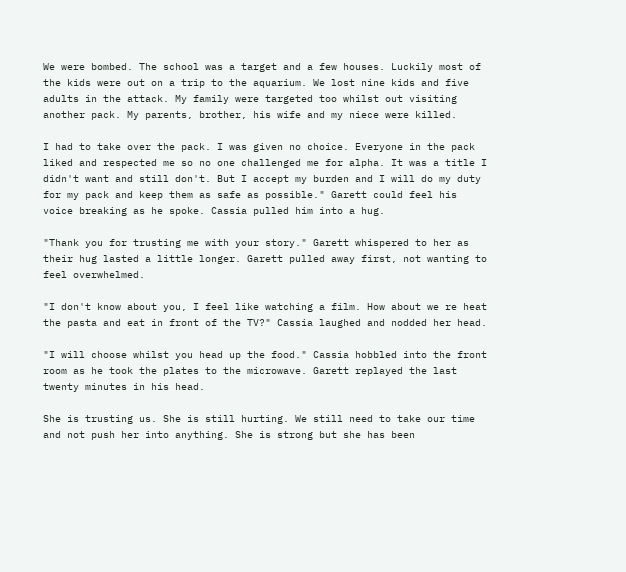We were bombed. The school was a target and a few houses. Luckily most of the kids were out on a trip to the aquarium. We lost nine kids and five adults in the attack. My family were targeted too whilst out visiting another pack. My parents, brother, his wife and my niece were killed.

I had to take over the pack. I was given no choice. Everyone in the pack liked and respected me so no one challenged me for alpha. It was a title I didn't want and still don't. But I accept my burden and I will do my duty for my pack and keep them as safe as possible." Garett could feel his voice breaking as he spoke. Cassia pulled him into a hug.

"Thank you for trusting me with your story." Garett whispered to her as their hug lasted a little longer. Garett pulled away first, not wanting to feel overwhelmed.

"I don't know about you, I feel like watching a film. How about we re heat the pasta and eat in front of the TV?" Cassia laughed and nodded her head.

"I will choose whilst you head up the food." Cassia hobbled into the front room as he took the plates to the microwave. Garett replayed the last twenty minutes in his head.

She is trusting us. She is still hurting. We still need to take our time and not push her into anything. She is strong but she has been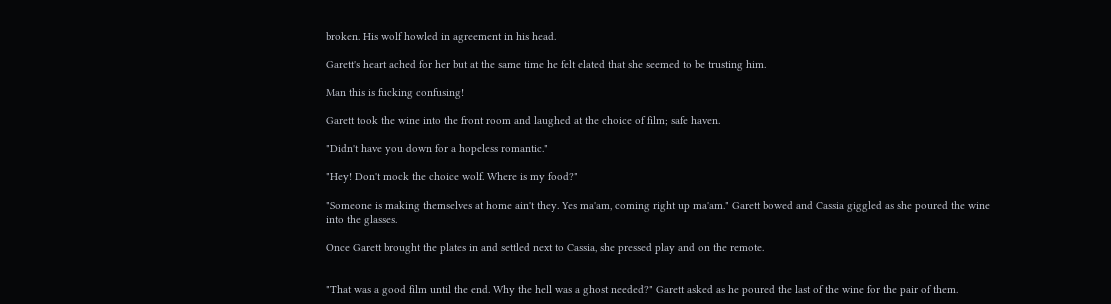broken. His wolf howled in agreement in his head.

Garett's heart ached for her but at the same time he felt elated that she seemed to be trusting him.

Man this is fucking confusing!

Garett took the wine into the front room and laughed at the choice of film; safe haven.

"Didn't have you down for a hopeless romantic."

"Hey! Don't mock the choice wolf. Where is my food?"

"Someone is making themselves at home ain't they. Yes ma'am, coming right up ma'am." Garett bowed and Cassia giggled as she poured the wine into the glasses.

Once Garett brought the plates in and settled next to Cassia, she pressed play and on the remote.


"That was a good film until the end. Why the hell was a ghost needed?" Garett asked as he poured the last of the wine for the pair of them.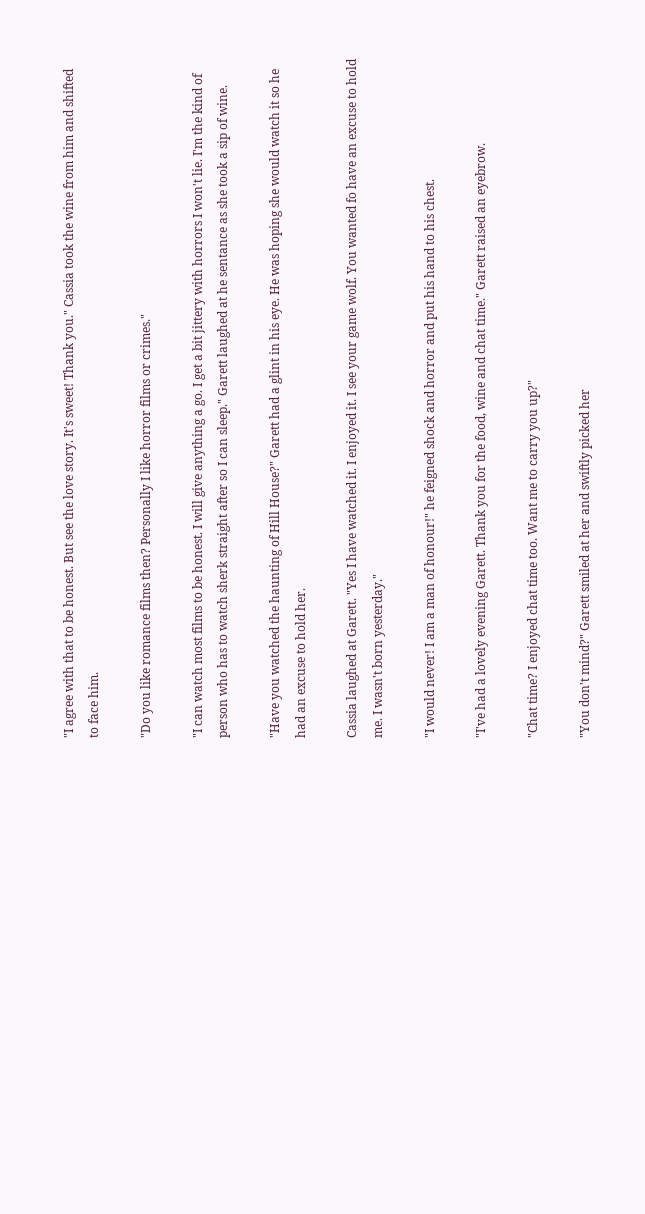"I agree with that to be honest. But see the love story. It's sweet! Thank you." Cassia took the wine from him and shifted to face him.

"Do you like romance films then? Personally I like horror films or crimes."

"I can watch most films to be honest. I will give anything a go. I get a bit jittery with horrors I won't lie. I'm the kind of person who has to watch sherk straight after so I can sleep." Garett laughed at he sentance as she took a sip of wine.

"Have you watched the haunting of Hill House?" Garett had a glint in his eye. He was hoping she would watch it so he had an excuse to hold her.

Cassia laughed at Garett. "Yes I have watched it. I enjoyed it. I see your game wolf. You wanted fo have an excuse to hold me. I wasn't born yesterday."

"I would never! I am a man of honour!" he feigned shock and horror and put his hand to his chest.

"I've had a lovely evening Garett. Thank you for the food, wine and chat time." Garett raised an eyebrow.

"Chat time? I enjoyed chat time too. Want me to carry you up?"

"You don't mind?" Garett smiled at her and swiftly picked her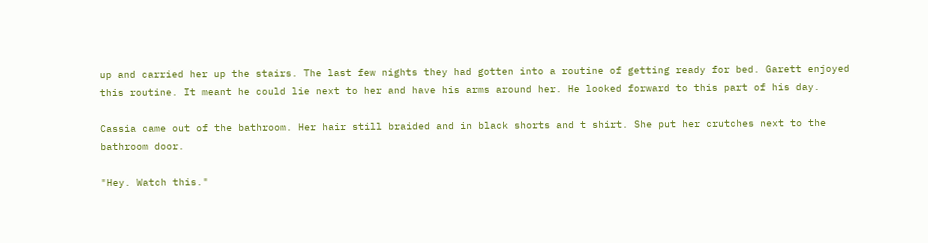up and carried her up the stairs. The last few nights they had gotten into a routine of getting ready for bed. Garett enjoyed this routine. It meant he could lie next to her and have his arms around her. He looked forward to this part of his day.

Cassia came out of the bathroom. Her hair still braided and in black shorts and t shirt. She put her crutches next to the bathroom door.

"Hey. Watch this."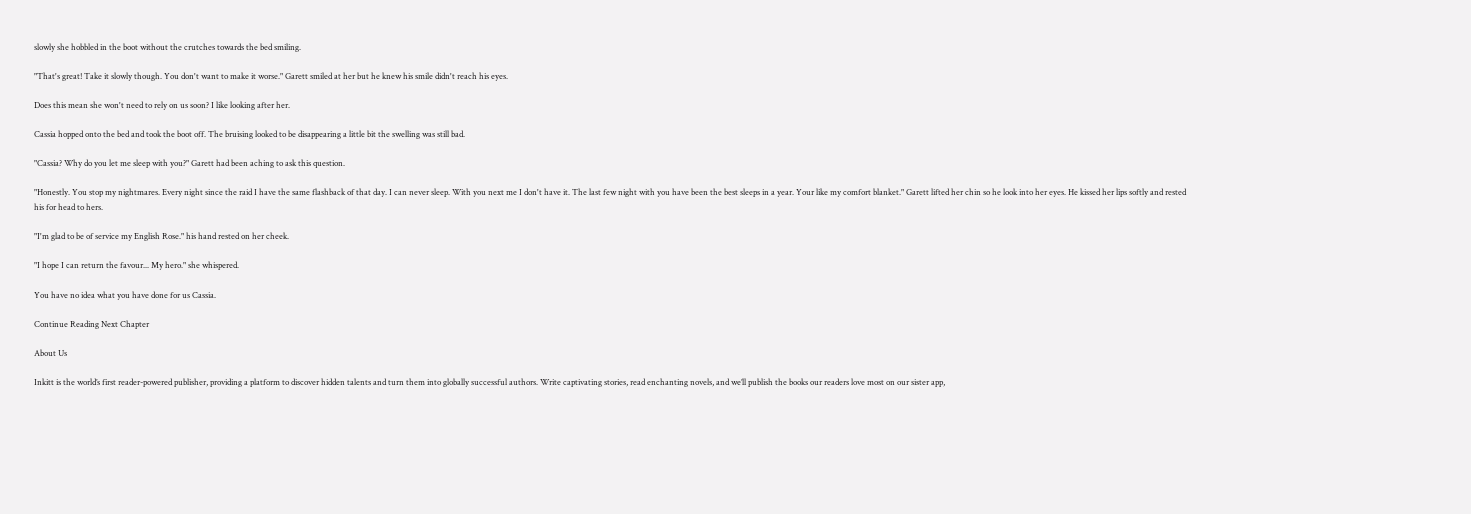slowly she hobbled in the boot without the crutches towards the bed smiling.

"That's great! Take it slowly though. You don't want to make it worse." Garett smiled at her but he knew his smile didn't reach his eyes.

Does this mean she won't need to rely on us soon? I like looking after her.

Cassia hopped onto the bed and took the boot off. The bruising looked to be disappearing a little bit the swelling was still bad.

"Cassia? Why do you let me sleep with you?" Garett had been aching to ask this question.

"Honestly. You stop my nightmares. Every night since the raid I have the same flashback of that day. I can never sleep. With you next me I don't have it. The last few night with you have been the best sleeps in a year. Your like my comfort blanket." Garett lifted her chin so he look into her eyes. He kissed her lips softly and rested his for head to hers.

"I'm glad to be of service my English Rose." his hand rested on her cheek.

"I hope I can return the favour... My hero." she whispered.

You have no idea what you have done for us Cassia.

Continue Reading Next Chapter

About Us

Inkitt is the world’s first reader-powered publisher, providing a platform to discover hidden talents and turn them into globally successful authors. Write captivating stories, read enchanting novels, and we’ll publish the books our readers love most on our sister app,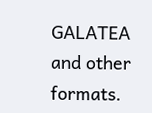GALATEA and other formats.